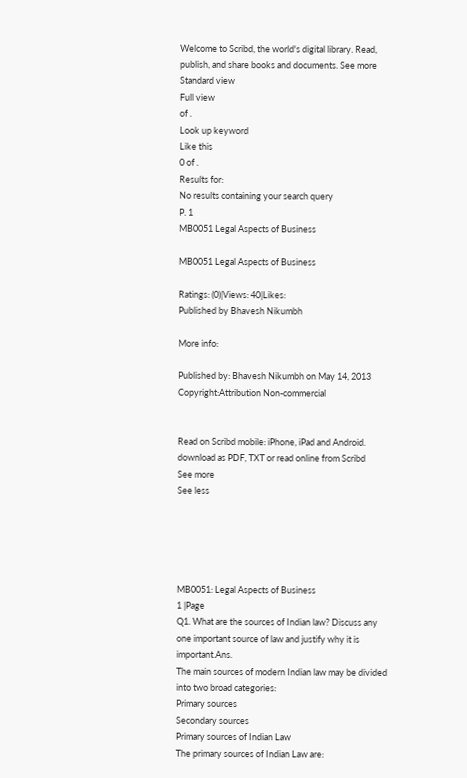Welcome to Scribd, the world's digital library. Read, publish, and share books and documents. See more
Standard view
Full view
of .
Look up keyword
Like this
0 of .
Results for:
No results containing your search query
P. 1
MB0051 Legal Aspects of Business

MB0051 Legal Aspects of Business

Ratings: (0)|Views: 40|Likes:
Published by Bhavesh Nikumbh

More info:

Published by: Bhavesh Nikumbh on May 14, 2013
Copyright:Attribution Non-commercial


Read on Scribd mobile: iPhone, iPad and Android.
download as PDF, TXT or read online from Scribd
See more
See less





MB0051: Legal Aspects of Business
1 |Page
Q1. What are the sources of Indian law? Discuss any one important source of law and justify why it is important.Ans.
The main sources of modern Indian law may be divided into two broad categories:
Primary sources
Secondary sources
Primary sources of Indian Law
The primary sources of Indian Law are: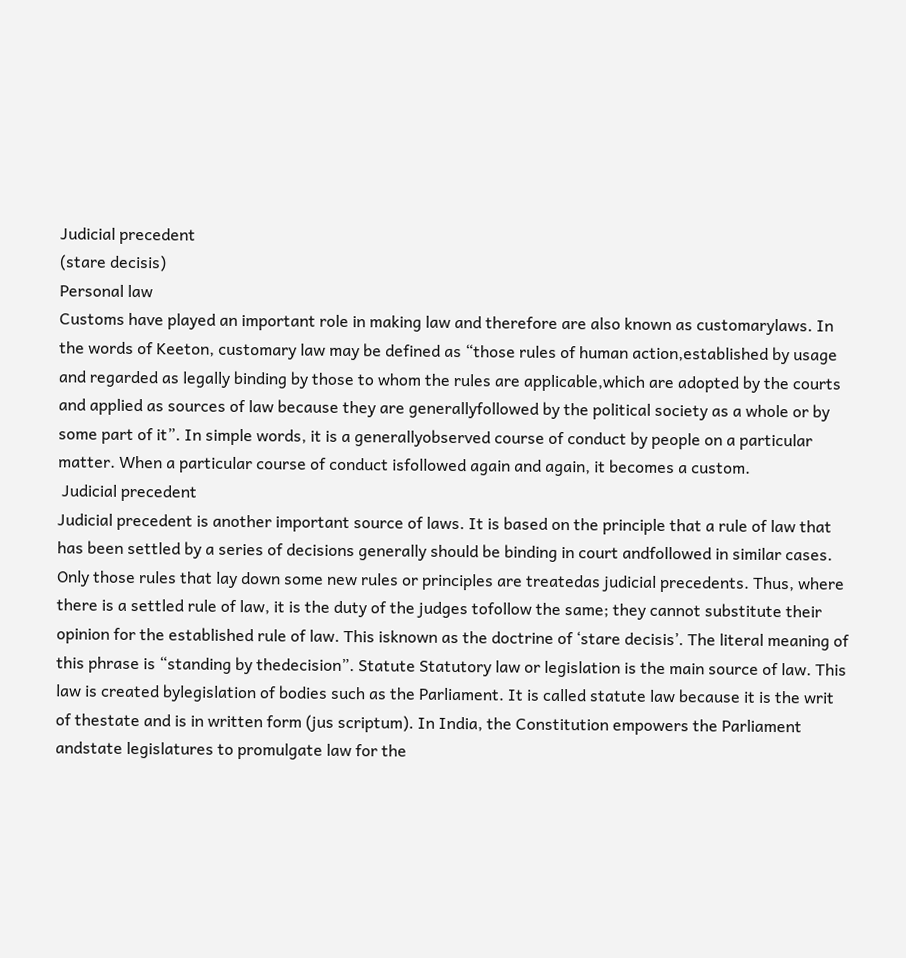Judicial precedent
(stare decisis)
Personal law
Customs have played an important role in making law and therefore are also known as customarylaws. In the words of Keeton, customary law may be defined as “those rules of human action,established by usage and regarded as legally binding by those to whom the rules are applicable,which are adopted by the courts and applied as sources of law because they are generallyfollowed by the political society as a whole or by some part of it”. In simple words, it is a generallyobserved course of conduct by people on a particular matter. When a particular course of conduct isfollowed again and again, it becomes a custom.
 Judicial precedent
Judicial precedent is another important source of laws. It is based on the principle that a rule of law that has been settled by a series of decisions generally should be binding in court andfollowed in similar cases. Only those rules that lay down some new rules or principles are treatedas judicial precedents. Thus, where there is a settled rule of law, it is the duty of the judges tofollow the same; they cannot substitute their opinion for the established rule of law. This isknown as the doctrine of ‘stare decisis’. The literal meaning of this phrase is “standing by thedecision”. Statute Statutory law or legislation is the main source of law. This law is created bylegislation of bodies such as the Parliament. It is called statute law because it is the writ of thestate and is in written form (jus scriptum). In India, the Constitution empowers the Parliament andstate legislatures to promulgate law for the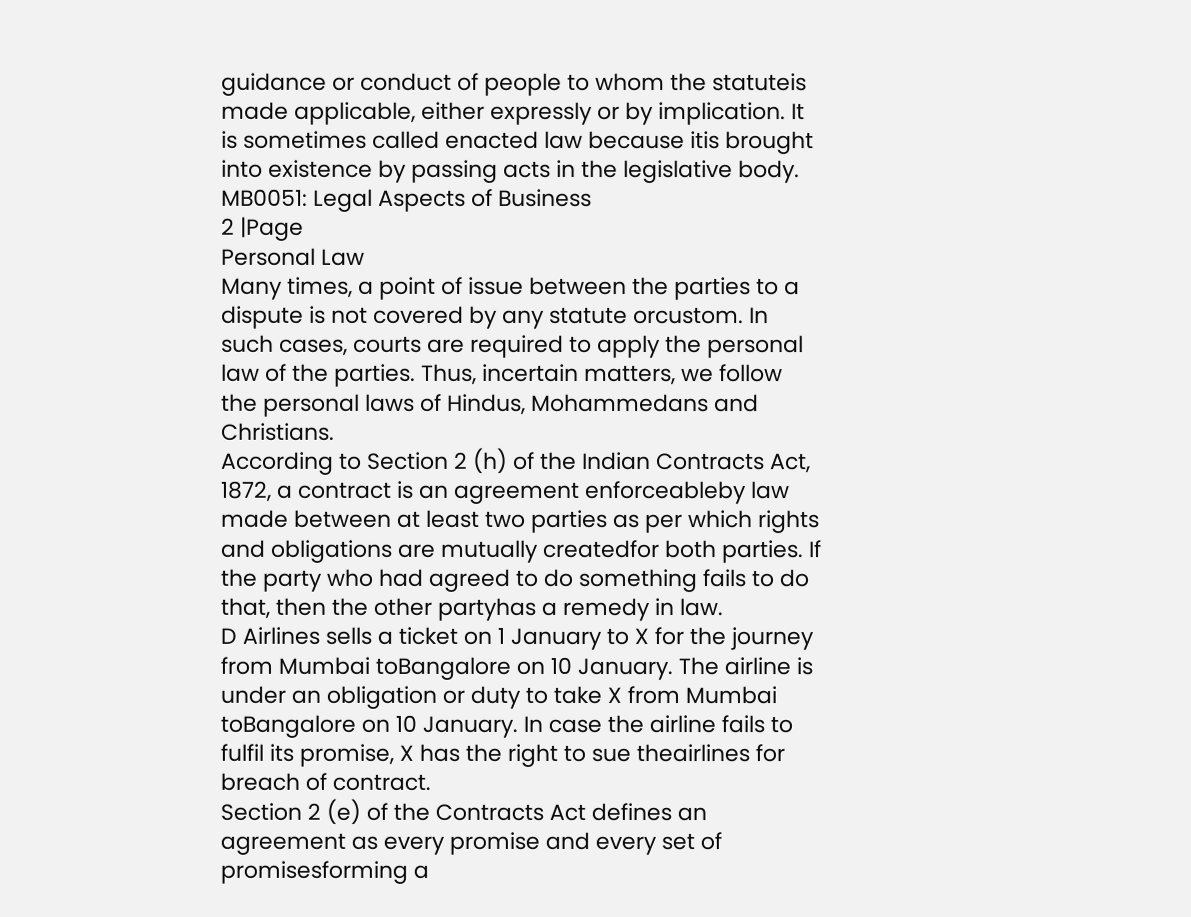guidance or conduct of people to whom the statuteis made applicable, either expressly or by implication. It is sometimes called enacted law because itis brought into existence by passing acts in the legislative body.
MB0051: Legal Aspects of Business
2 |Page
Personal Law
Many times, a point of issue between the parties to a dispute is not covered by any statute orcustom. In such cases, courts are required to apply the personal law of the parties. Thus, incertain matters, we follow the personal laws of Hindus, Mohammedans and Christians.
According to Section 2 (h) of the Indian Contracts Act, 1872, a contract is an agreement enforceableby law made between at least two parties as per which rights and obligations are mutually createdfor both parties. If the party who had agreed to do something fails to do that, then the other partyhas a remedy in law.
D Airlines sells a ticket on 1 January to X for the journey from Mumbai toBangalore on 10 January. The airline is under an obligation or duty to take X from Mumbai toBangalore on 10 January. In case the airline fails to fulfil its promise, X has the right to sue theairlines for breach of contract.
Section 2 (e) of the Contracts Act defines an agreement as every promise and every set of promisesforming a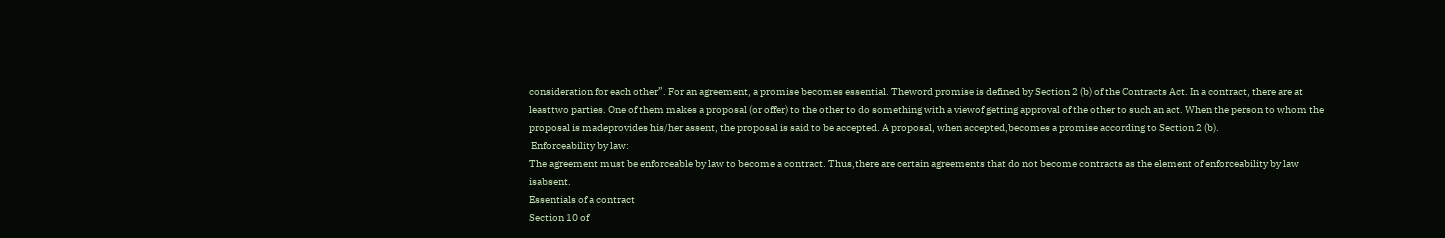consideration for each other”. For an agreement, a promise becomes essential. Theword promise is defined by Section 2 (b) of the Contracts Act. In a contract, there are at leasttwo parties. One of them makes a proposal (or offer) to the other to do something with a viewof getting approval of the other to such an act. When the person to whom the proposal is madeprovides his/her assent, the proposal is said to be accepted. A proposal, when accepted,becomes a promise according to Section 2 (b).
 Enforceability by law:
The agreement must be enforceable by law to become a contract. Thus,there are certain agreements that do not become contracts as the element of enforceability by law isabsent.
Essentials of a contract
Section 10 of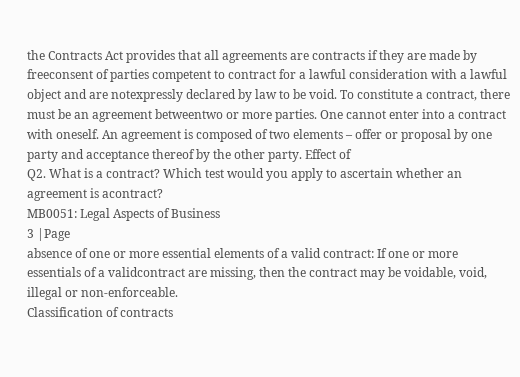the Contracts Act provides that all agreements are contracts if they are made by freeconsent of parties competent to contract for a lawful consideration with a lawful object and are notexpressly declared by law to be void. To constitute a contract, there must be an agreement betweentwo or more parties. One cannot enter into a contract with oneself. An agreement is composed of two elements – offer or proposal by one party and acceptance thereof by the other party. Effect of
Q2. What is a contract? Which test would you apply to ascertain whether an agreement is acontract?
MB0051: Legal Aspects of Business
3 |Page
absence of one or more essential elements of a valid contract: If one or more essentials of a validcontract are missing, then the contract may be voidable, void, illegal or non-enforceable.
Classification of contracts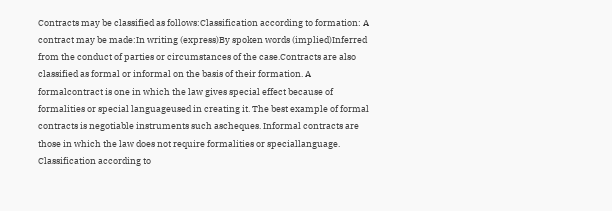Contracts may be classified as follows:Classification according to formation: A contract may be made:In writing (express)By spoken words (implied)Inferred from the conduct of parties or circumstances of the case.Contracts are also classified as formal or informal on the basis of their formation. A formalcontract is one in which the law gives special effect because of formalities or special languageused in creating it. The best example of formal contracts is negotiable instruments such ascheques. Informal contracts are those in which the law does not require formalities or speciallanguage. Classification according to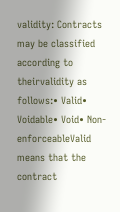validity: Contracts may be classified according to theirvalidity as follows:• Valid• Voidable• Void• Non-enforceableValid means that the contract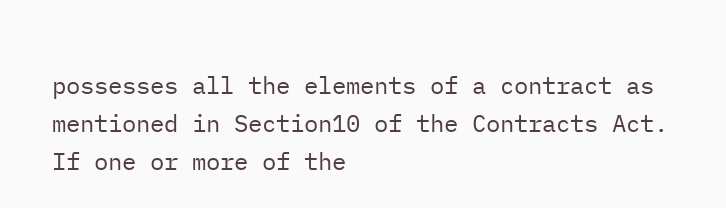possesses all the elements of a contract as mentioned in Section10 of the Contracts Act. If one or more of the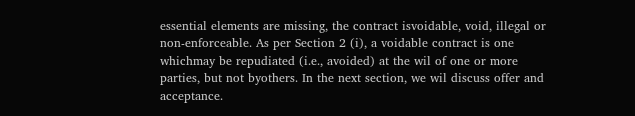essential elements are missing, the contract isvoidable, void, illegal or non-enforceable. As per Section 2 (i), a voidable contract is one whichmay be repudiated (i.e., avoided) at the wil of one or more parties, but not byothers. In the next section, we wil discuss offer and acceptance.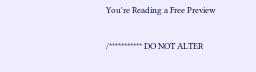You're Reading a Free Preview

/*********** DO NOT ALTER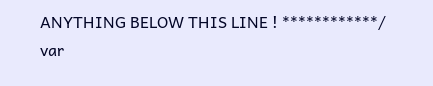ANYTHING BELOW THIS LINE ! ************/ var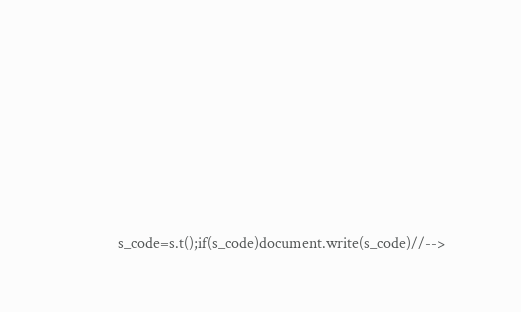s_code=s.t();if(s_code)document.write(s_code)//-->